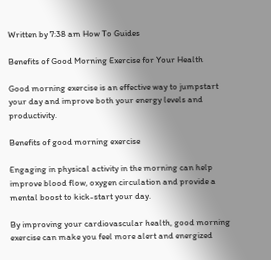Written by 7:38 am How To Guides

Benefits of Good Morning Exercise for Your Health

Good morning exercise is an effective way to jumpstart your day and improve both your energy levels and productivity.

Benefits of good morning exercise

Engaging in physical activity in the morning can help improve blood flow, oxygen circulation and provide a mental boost to kick-start your day.

By improving your cardiovascular health, good morning exercise can make you feel more alert and energized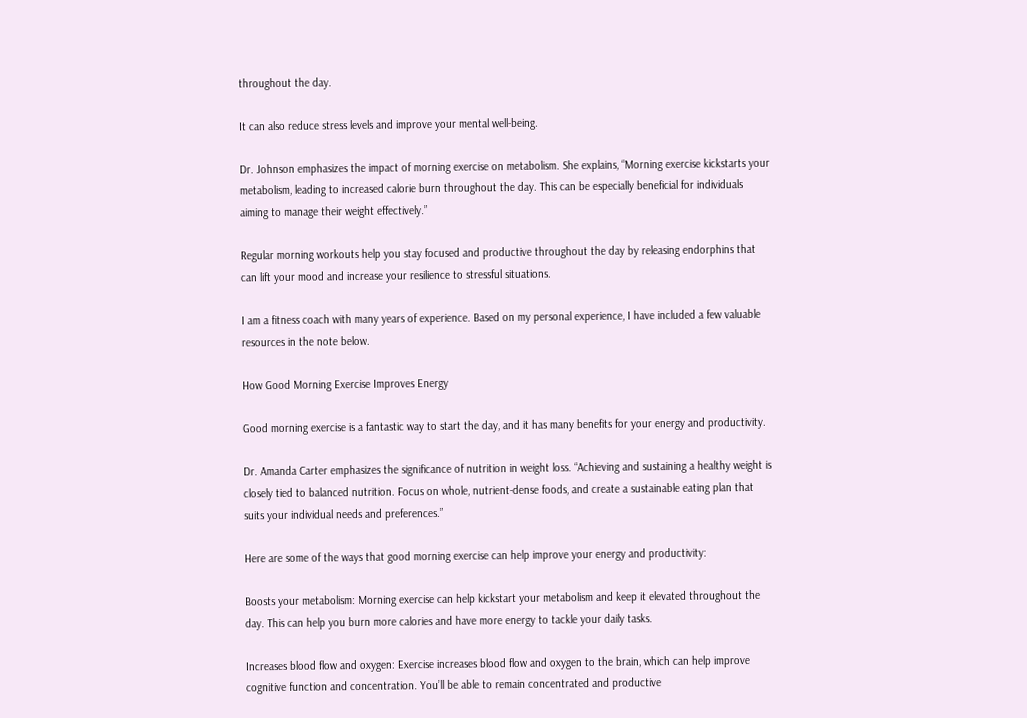throughout the day.

It can also reduce stress levels and improve your mental well-being.

Dr. Johnson emphasizes the impact of morning exercise on metabolism. She explains, “Morning exercise kickstarts your metabolism, leading to increased calorie burn throughout the day. This can be especially beneficial for individuals aiming to manage their weight effectively.”

Regular morning workouts help you stay focused and productive throughout the day by releasing endorphins that can lift your mood and increase your resilience to stressful situations.

I am a fitness coach with many years of experience. Based on my personal experience, I have included a few valuable resources in the note below.

How Good Morning Exercise Improves Energy

Good morning exercise is a fantastic way to start the day, and it has many benefits for your energy and productivity.

Dr. Amanda Carter emphasizes the significance of nutrition in weight loss. “Achieving and sustaining a healthy weight is closely tied to balanced nutrition. Focus on whole, nutrient-dense foods, and create a sustainable eating plan that suits your individual needs and preferences.”

Here are some of the ways that good morning exercise can help improve your energy and productivity:

Boosts your metabolism: Morning exercise can help kickstart your metabolism and keep it elevated throughout the day. This can help you burn more calories and have more energy to tackle your daily tasks.

Increases blood flow and oxygen: Exercise increases blood flow and oxygen to the brain, which can help improve cognitive function and concentration. You’ll be able to remain concentrated and productive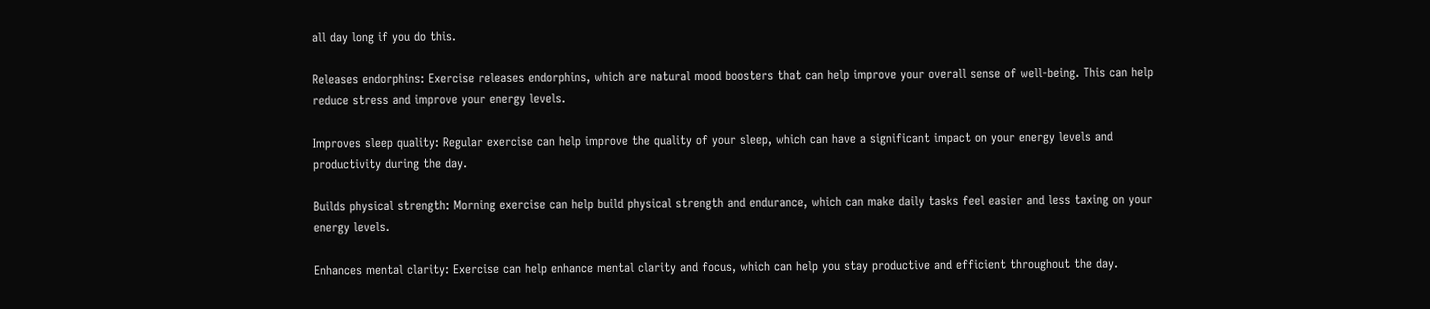all day long if you do this.

Releases endorphins: Exercise releases endorphins, which are natural mood boosters that can help improve your overall sense of well-being. This can help reduce stress and improve your energy levels.

Improves sleep quality: Regular exercise can help improve the quality of your sleep, which can have a significant impact on your energy levels and productivity during the day.

Builds physical strength: Morning exercise can help build physical strength and endurance, which can make daily tasks feel easier and less taxing on your energy levels.

Enhances mental clarity: Exercise can help enhance mental clarity and focus, which can help you stay productive and efficient throughout the day.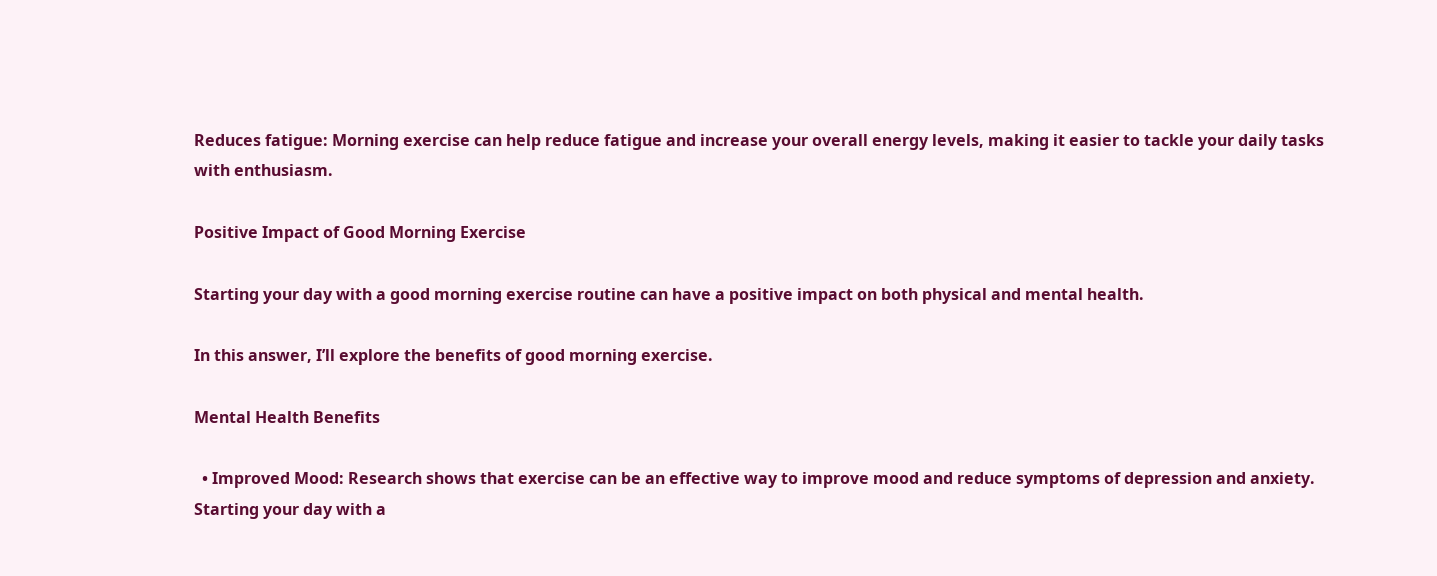Reduces fatigue: Morning exercise can help reduce fatigue and increase your overall energy levels, making it easier to tackle your daily tasks with enthusiasm.

Positive Impact of Good Morning Exercise

Starting your day with a good morning exercise routine can have a positive impact on both physical and mental health.

In this answer, I’ll explore the benefits of good morning exercise.

Mental Health Benefits

  • Improved Mood: Research shows that exercise can be an effective way to improve mood and reduce symptoms of depression and anxiety. Starting your day with a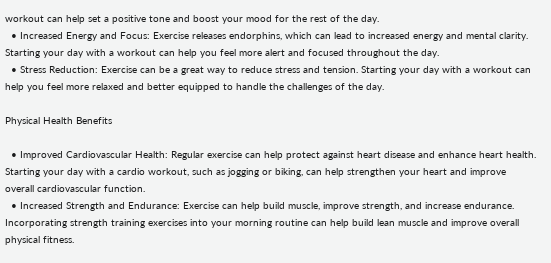workout can help set a positive tone and boost your mood for the rest of the day.
  • Increased Energy and Focus: Exercise releases endorphins, which can lead to increased energy and mental clarity. Starting your day with a workout can help you feel more alert and focused throughout the day.
  • Stress Reduction: Exercise can be a great way to reduce stress and tension. Starting your day with a workout can help you feel more relaxed and better equipped to handle the challenges of the day.

Physical Health Benefits

  • Improved Cardiovascular Health: Regular exercise can help protect against heart disease and enhance heart health. Starting your day with a cardio workout, such as jogging or biking, can help strengthen your heart and improve overall cardiovascular function.
  • Increased Strength and Endurance: Exercise can help build muscle, improve strength, and increase endurance. Incorporating strength training exercises into your morning routine can help build lean muscle and improve overall physical fitness.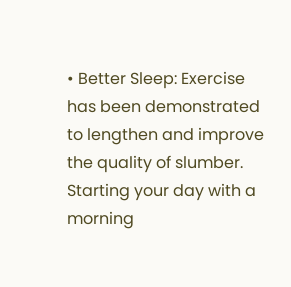• Better Sleep: Exercise has been demonstrated to lengthen and improve the quality of slumber.  Starting your day with a morning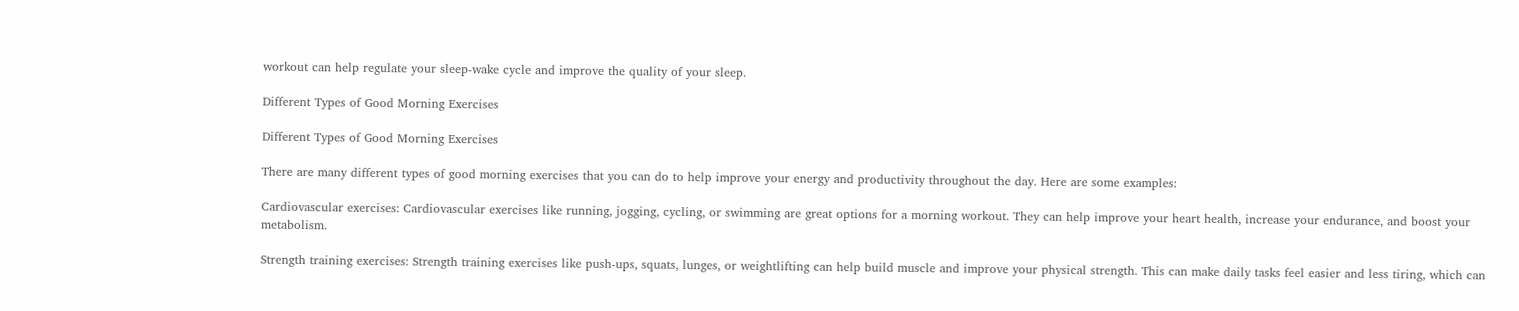workout can help regulate your sleep-wake cycle and improve the quality of your sleep.

Different Types of Good Morning Exercises

Different Types of Good Morning Exercises

There are many different types of good morning exercises that you can do to help improve your energy and productivity throughout the day. Here are some examples:

Cardiovascular exercises: Cardiovascular exercises like running, jogging, cycling, or swimming are great options for a morning workout. They can help improve your heart health, increase your endurance, and boost your metabolism.

Strength training exercises: Strength training exercises like push-ups, squats, lunges, or weightlifting can help build muscle and improve your physical strength. This can make daily tasks feel easier and less tiring, which can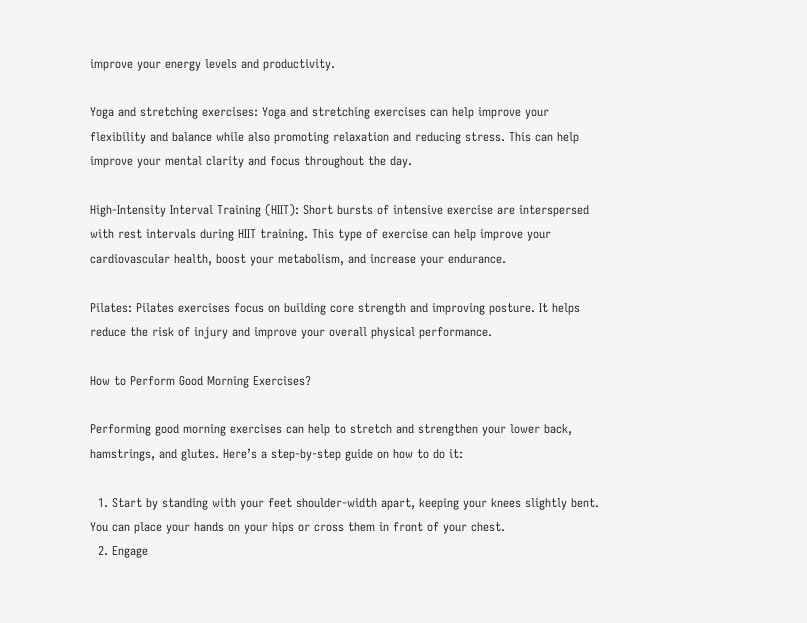improve your energy levels and productivity.

Yoga and stretching exercises: Yoga and stretching exercises can help improve your flexibility and balance while also promoting relaxation and reducing stress. This can help improve your mental clarity and focus throughout the day.

High-Intensity Interval Training (HIIT): Short bursts of intensive exercise are interspersed with rest intervals during HIIT training. This type of exercise can help improve your cardiovascular health, boost your metabolism, and increase your endurance.

Pilates: Pilates exercises focus on building core strength and improving posture. It helps reduce the risk of injury and improve your overall physical performance.

How to Perform Good Morning Exercises?

Performing good morning exercises can help to stretch and strengthen your lower back, hamstrings, and glutes. Here’s a step-by-step guide on how to do it:

  1. Start by standing with your feet shoulder-width apart, keeping your knees slightly bent. You can place your hands on your hips or cross them in front of your chest.
  2. Engage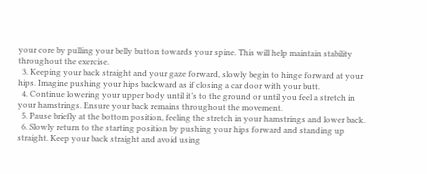your core by pulling your belly button towards your spine. This will help maintain stability throughout the exercise.
  3. Keeping your back straight and your gaze forward, slowly begin to hinge forward at your hips. Imagine pushing your hips backward as if closing a car door with your butt.
  4. Continue lowering your upper body until it’s to the ground or until you feel a stretch in your hamstrings. Ensure your back remains throughout the movement.
  5. Pause briefly at the bottom position, feeling the stretch in your hamstrings and lower back.
  6. Slowly return to the starting position by pushing your hips forward and standing up straight. Keep your back straight and avoid using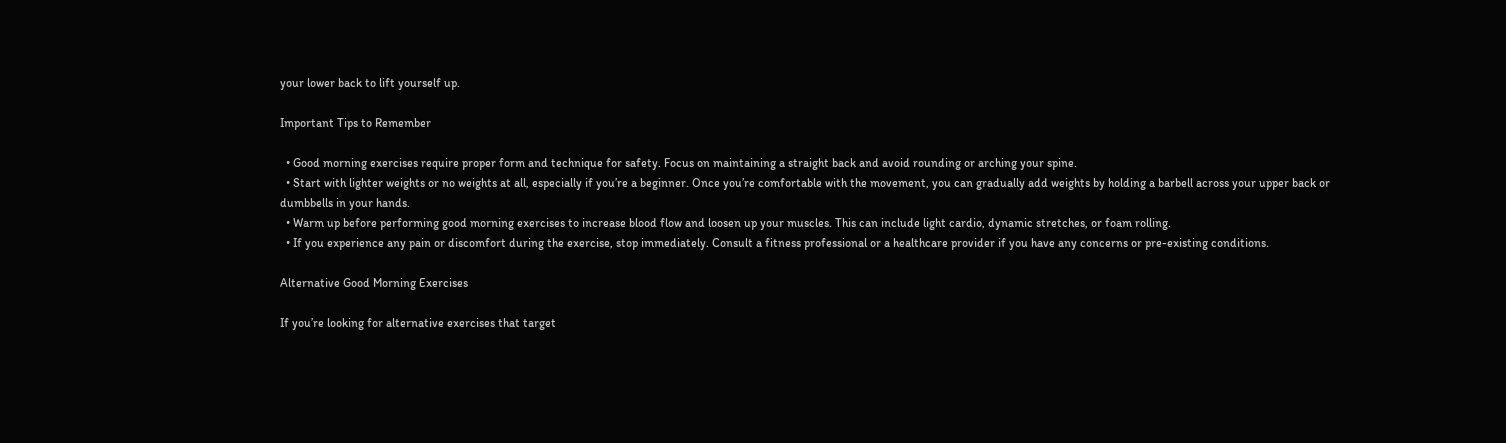your lower back to lift yourself up.

Important Tips to Remember

  • Good morning exercises require proper form and technique for safety. Focus on maintaining a straight back and avoid rounding or arching your spine.
  • Start with lighter weights or no weights at all, especially if you’re a beginner. Once you’re comfortable with the movement, you can gradually add weights by holding a barbell across your upper back or dumbbells in your hands.
  • Warm up before performing good morning exercises to increase blood flow and loosen up your muscles. This can include light cardio, dynamic stretches, or foam rolling.
  • If you experience any pain or discomfort during the exercise, stop immediately. Consult a fitness professional or a healthcare provider if you have any concerns or pre-existing conditions.

Alternative Good Morning Exercises

If you’re looking for alternative exercises that target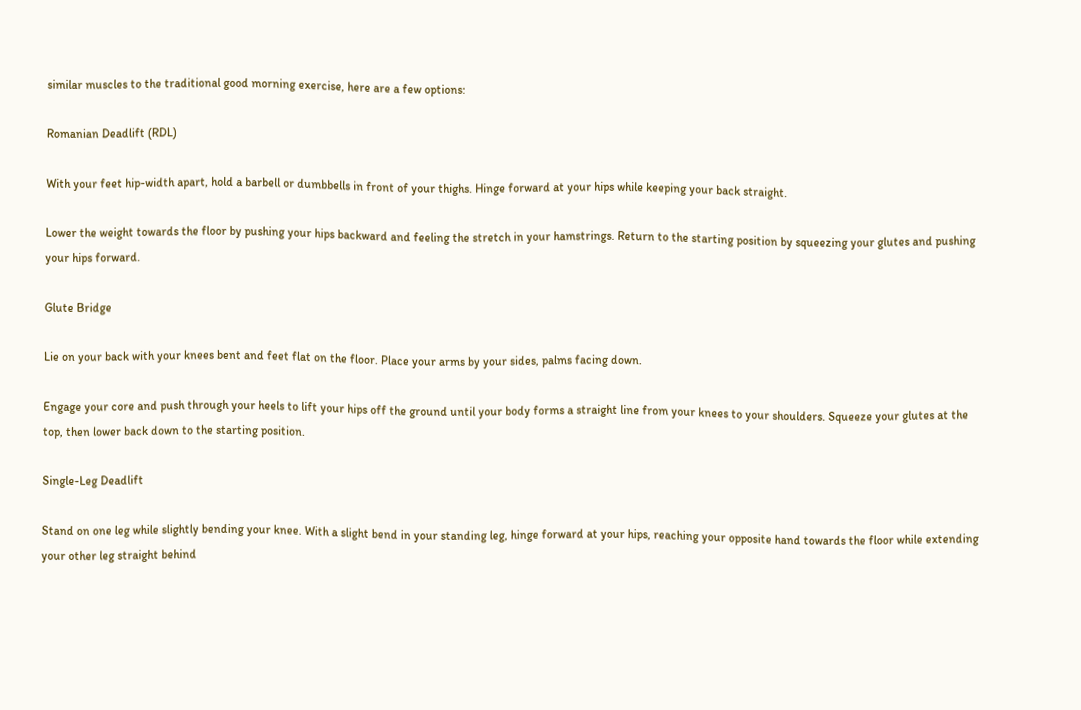similar muscles to the traditional good morning exercise, here are a few options:

Romanian Deadlift (RDL)

With your feet hip-width apart, hold a barbell or dumbbells in front of your thighs. Hinge forward at your hips while keeping your back straight.

Lower the weight towards the floor by pushing your hips backward and feeling the stretch in your hamstrings. Return to the starting position by squeezing your glutes and pushing your hips forward.

Glute Bridge

Lie on your back with your knees bent and feet flat on the floor. Place your arms by your sides, palms facing down.

Engage your core and push through your heels to lift your hips off the ground until your body forms a straight line from your knees to your shoulders. Squeeze your glutes at the top, then lower back down to the starting position.

Single-Leg Deadlift

Stand on one leg while slightly bending your knee. With a slight bend in your standing leg, hinge forward at your hips, reaching your opposite hand towards the floor while extending your other leg straight behind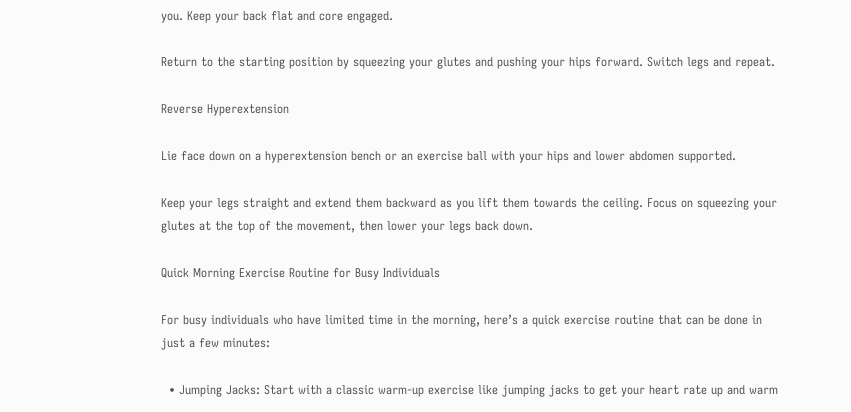you. Keep your back flat and core engaged.

Return to the starting position by squeezing your glutes and pushing your hips forward. Switch legs and repeat.

Reverse Hyperextension

Lie face down on a hyperextension bench or an exercise ball with your hips and lower abdomen supported.

Keep your legs straight and extend them backward as you lift them towards the ceiling. Focus on squeezing your glutes at the top of the movement, then lower your legs back down.

Quick Morning Exercise Routine for Busy Individuals

For busy individuals who have limited time in the morning, here’s a quick exercise routine that can be done in just a few minutes:

  • Jumping Jacks: Start with a classic warm-up exercise like jumping jacks to get your heart rate up and warm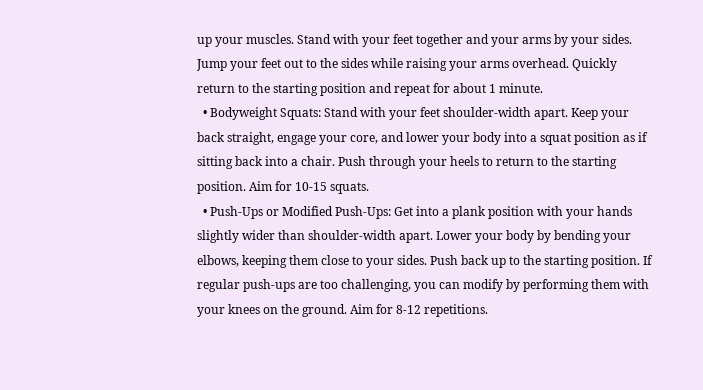up your muscles. Stand with your feet together and your arms by your sides. Jump your feet out to the sides while raising your arms overhead. Quickly return to the starting position and repeat for about 1 minute.
  • Bodyweight Squats: Stand with your feet shoulder-width apart. Keep your back straight, engage your core, and lower your body into a squat position as if sitting back into a chair. Push through your heels to return to the starting position. Aim for 10-15 squats.
  • Push-Ups or Modified Push-Ups: Get into a plank position with your hands slightly wider than shoulder-width apart. Lower your body by bending your elbows, keeping them close to your sides. Push back up to the starting position. If regular push-ups are too challenging, you can modify by performing them with your knees on the ground. Aim for 8-12 repetitions.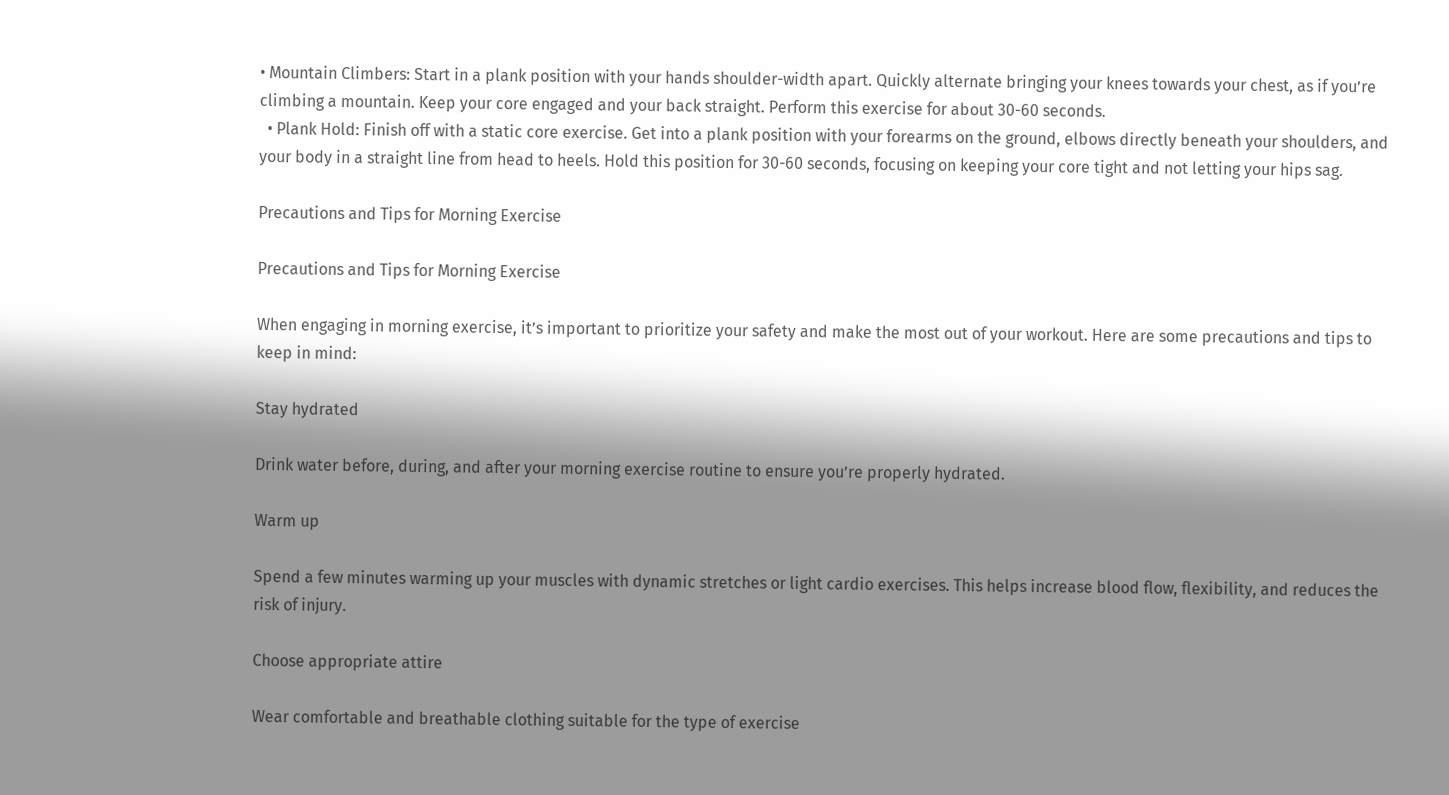• Mountain Climbers: Start in a plank position with your hands shoulder-width apart. Quickly alternate bringing your knees towards your chest, as if you’re climbing a mountain. Keep your core engaged and your back straight. Perform this exercise for about 30-60 seconds.
  • Plank Hold: Finish off with a static core exercise. Get into a plank position with your forearms on the ground, elbows directly beneath your shoulders, and your body in a straight line from head to heels. Hold this position for 30-60 seconds, focusing on keeping your core tight and not letting your hips sag.

Precautions and Tips for Morning Exercise

Precautions and Tips for Morning Exercise

When engaging in morning exercise, it’s important to prioritize your safety and make the most out of your workout. Here are some precautions and tips to keep in mind:

Stay hydrated

Drink water before, during, and after your morning exercise routine to ensure you’re properly hydrated.

Warm up

Spend a few minutes warming up your muscles with dynamic stretches or light cardio exercises. This helps increase blood flow, flexibility, and reduces the risk of injury.

Choose appropriate attire

Wear comfortable and breathable clothing suitable for the type of exercise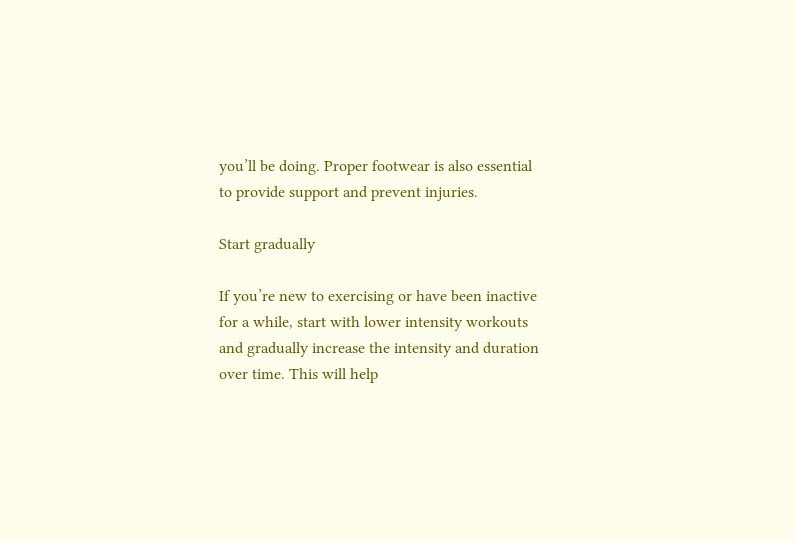you’ll be doing. Proper footwear is also essential to provide support and prevent injuries.

Start gradually

If you’re new to exercising or have been inactive for a while, start with lower intensity workouts and gradually increase the intensity and duration over time. This will help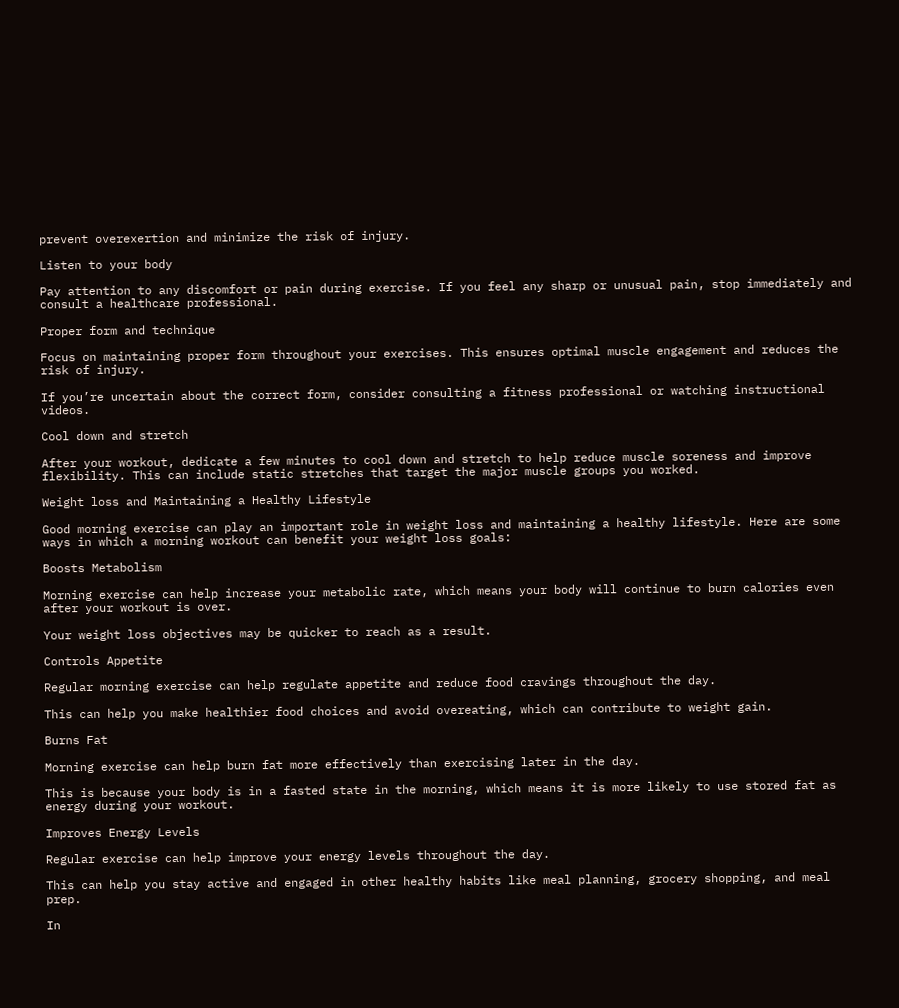prevent overexertion and minimize the risk of injury.

Listen to your body

Pay attention to any discomfort or pain during exercise. If you feel any sharp or unusual pain, stop immediately and consult a healthcare professional.

Proper form and technique

Focus on maintaining proper form throughout your exercises. This ensures optimal muscle engagement and reduces the risk of injury.

If you’re uncertain about the correct form, consider consulting a fitness professional or watching instructional videos.

Cool down and stretch

After your workout, dedicate a few minutes to cool down and stretch to help reduce muscle soreness and improve flexibility. This can include static stretches that target the major muscle groups you worked.

Weight loss and Maintaining a Healthy Lifestyle

Good morning exercise can play an important role in weight loss and maintaining a healthy lifestyle. Here are some ways in which a morning workout can benefit your weight loss goals:

Boosts Metabolism

Morning exercise can help increase your metabolic rate, which means your body will continue to burn calories even after your workout is over.

Your weight loss objectives may be quicker to reach as a result.

Controls Appetite

Regular morning exercise can help regulate appetite and reduce food cravings throughout the day.

This can help you make healthier food choices and avoid overeating, which can contribute to weight gain.

Burns Fat

Morning exercise can help burn fat more effectively than exercising later in the day.

This is because your body is in a fasted state in the morning, which means it is more likely to use stored fat as energy during your workout.

Improves Energy Levels

Regular exercise can help improve your energy levels throughout the day.

This can help you stay active and engaged in other healthy habits like meal planning, grocery shopping, and meal prep.

In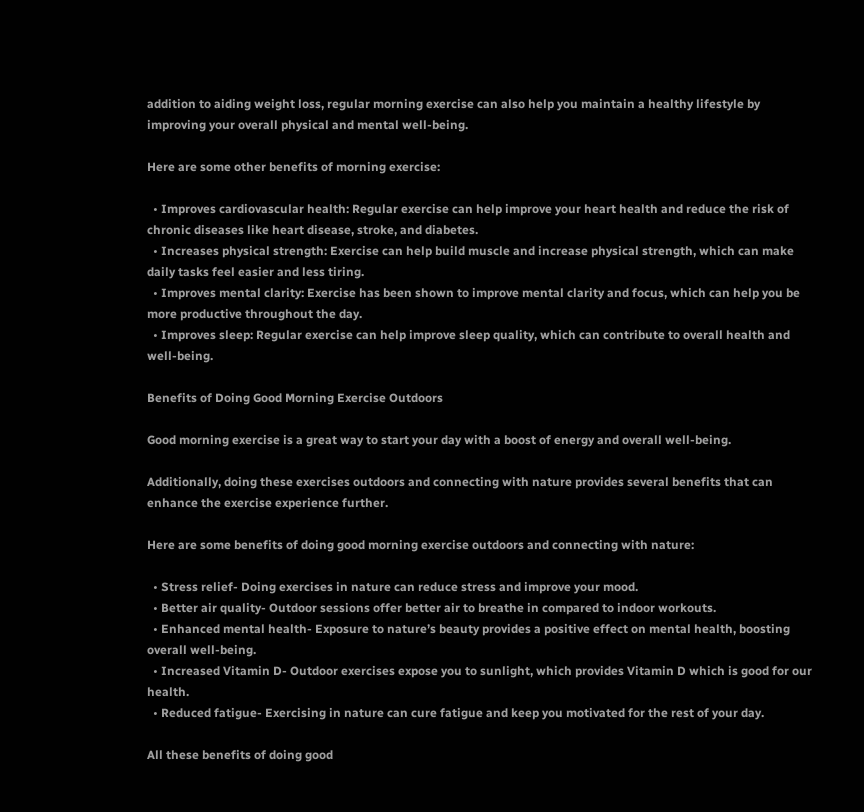addition to aiding weight loss, regular morning exercise can also help you maintain a healthy lifestyle by improving your overall physical and mental well-being.

Here are some other benefits of morning exercise:

  • Improves cardiovascular health: Regular exercise can help improve your heart health and reduce the risk of chronic diseases like heart disease, stroke, and diabetes.
  • Increases physical strength: Exercise can help build muscle and increase physical strength, which can make daily tasks feel easier and less tiring.
  • Improves mental clarity: Exercise has been shown to improve mental clarity and focus, which can help you be more productive throughout the day.
  • Improves sleep: Regular exercise can help improve sleep quality, which can contribute to overall health and well-being.

Benefits of Doing Good Morning Exercise Outdoors

Good morning exercise is a great way to start your day with a boost of energy and overall well-being.

Additionally, doing these exercises outdoors and connecting with nature provides several benefits that can enhance the exercise experience further.

Here are some benefits of doing good morning exercise outdoors and connecting with nature:

  • Stress relief- Doing exercises in nature can reduce stress and improve your mood.
  • Better air quality- Outdoor sessions offer better air to breathe in compared to indoor workouts.
  • Enhanced mental health- Exposure to nature’s beauty provides a positive effect on mental health, boosting overall well-being.
  • Increased Vitamin D- Outdoor exercises expose you to sunlight, which provides Vitamin D which is good for our health.
  • Reduced fatigue- Exercising in nature can cure fatigue and keep you motivated for the rest of your day.

All these benefits of doing good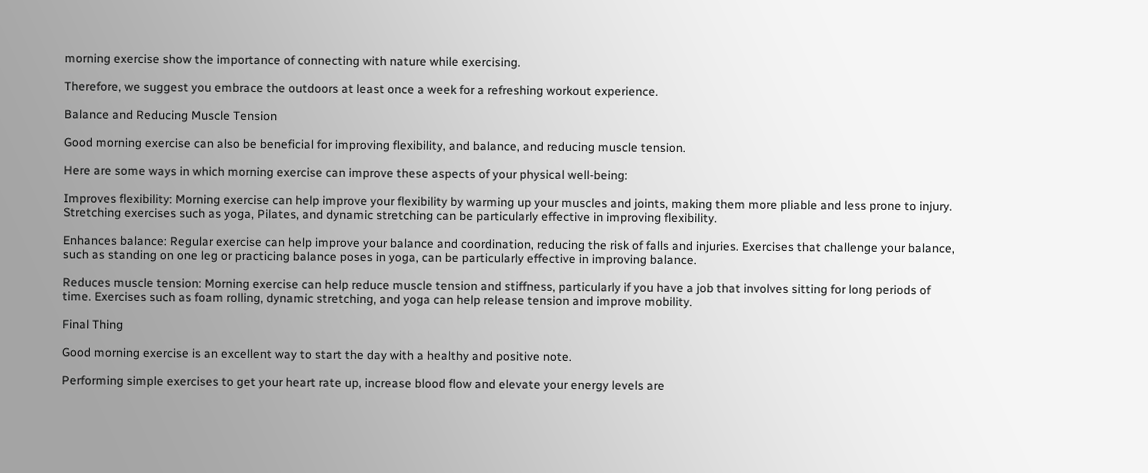morning exercise show the importance of connecting with nature while exercising.

Therefore, we suggest you embrace the outdoors at least once a week for a refreshing workout experience.

Balance and Reducing Muscle Tension

Good morning exercise can also be beneficial for improving flexibility, and balance, and reducing muscle tension.

Here are some ways in which morning exercise can improve these aspects of your physical well-being:

Improves flexibility: Morning exercise can help improve your flexibility by warming up your muscles and joints, making them more pliable and less prone to injury. Stretching exercises such as yoga, Pilates, and dynamic stretching can be particularly effective in improving flexibility.

Enhances balance: Regular exercise can help improve your balance and coordination, reducing the risk of falls and injuries. Exercises that challenge your balance, such as standing on one leg or practicing balance poses in yoga, can be particularly effective in improving balance.

Reduces muscle tension: Morning exercise can help reduce muscle tension and stiffness, particularly if you have a job that involves sitting for long periods of time. Exercises such as foam rolling, dynamic stretching, and yoga can help release tension and improve mobility.

Final Thing

Good morning exercise is an excellent way to start the day with a healthy and positive note.

Performing simple exercises to get your heart rate up, increase blood flow and elevate your energy levels are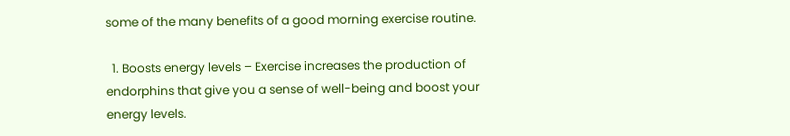some of the many benefits of a good morning exercise routine.

  1. Boosts energy levels – Exercise increases the production of endorphins that give you a sense of well-being and boost your energy levels.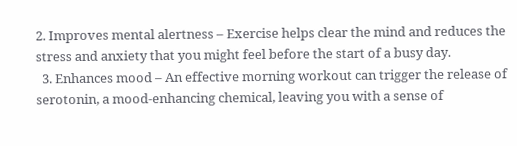2. Improves mental alertness – Exercise helps clear the mind and reduces the stress and anxiety that you might feel before the start of a busy day.
  3. Enhances mood – An effective morning workout can trigger the release of serotonin, a mood-enhancing chemical, leaving you with a sense of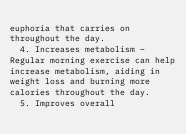euphoria that carries on throughout the day.
  4. Increases metabolism – Regular morning exercise can help increase metabolism, aiding in weight loss and burning more calories throughout the day.
  5. Improves overall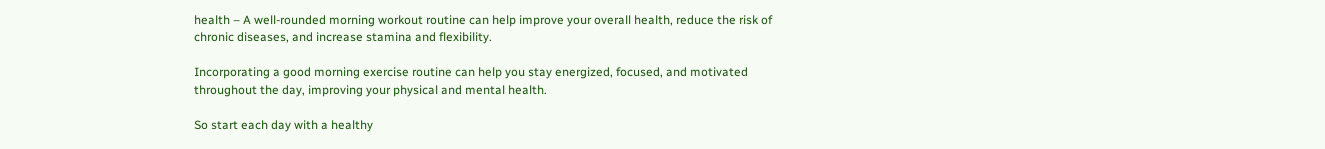health – A well-rounded morning workout routine can help improve your overall health, reduce the risk of chronic diseases, and increase stamina and flexibility.

Incorporating a good morning exercise routine can help you stay energized, focused, and motivated throughout the day, improving your physical and mental health.

So start each day with a healthy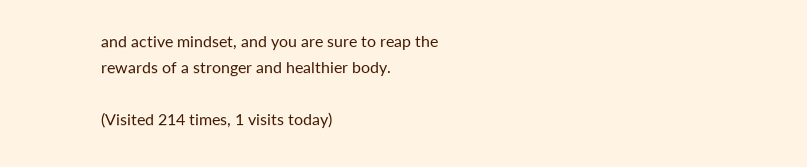and active mindset, and you are sure to reap the rewards of a stronger and healthier body.

(Visited 214 times, 1 visits today)